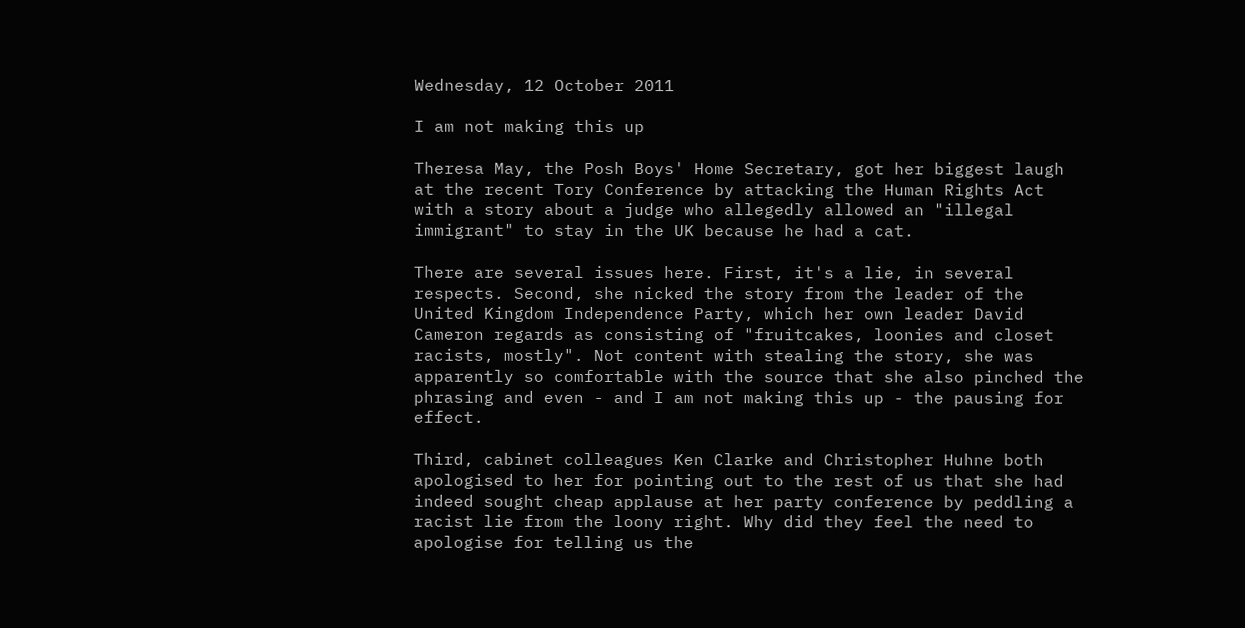Wednesday, 12 October 2011

I am not making this up

Theresa May, the Posh Boys' Home Secretary, got her biggest laugh at the recent Tory Conference by attacking the Human Rights Act with a story about a judge who allegedly allowed an "illegal immigrant" to stay in the UK because he had a cat.

There are several issues here. First, it's a lie, in several respects. Second, she nicked the story from the leader of the United Kingdom Independence Party, which her own leader David Cameron regards as consisting of "fruitcakes, loonies and closet racists, mostly". Not content with stealing the story, she was apparently so comfortable with the source that she also pinched the phrasing and even - and I am not making this up - the pausing for effect.

Third, cabinet colleagues Ken Clarke and Christopher Huhne both apologised to her for pointing out to the rest of us that she had indeed sought cheap applause at her party conference by peddling a racist lie from the loony right. Why did they feel the need to apologise for telling us the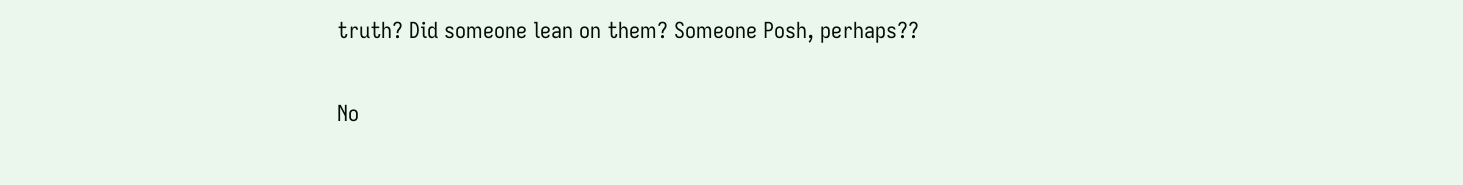truth? Did someone lean on them? Someone Posh, perhaps??

No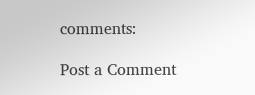comments:

Post a Comment